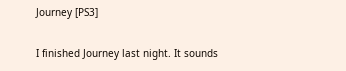Journey [PS3]

I finished Journey last night. It sounds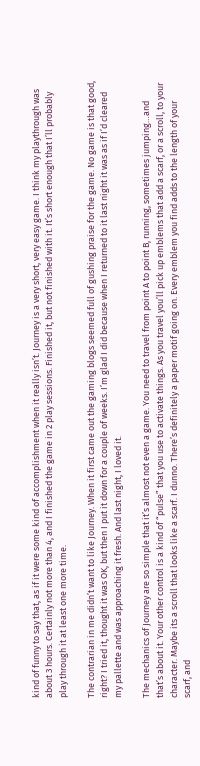kind of funny to say that, as if it were some kind of accomplishment when it really isn’t. Journey is a very short, very easy game. I think my playthrough was about 3 hours. Certainly not more than 4, and I finished the game in 2 play sessions. Finished it, but not finished with it. It’s short enough that I’ll probably play through it at least one more time.

The contrarian in me didn’t want to like Journey. When it first came out the gaming blogs seemed full of gushing praise for the game. No game is that good, right? I tried it, thought it was OK, but then I put it down for a couple of weeks. I’m glad I did because when I returned to it last night it was as if I’d cleared my pallette and was approaching it fresh. And last night, I loved it.

The mechanics of Journey are so simple that it’s almost not even a game. You need to travel from point A to point B, running, sometimes jumping…and that’s about it. Your other control is a kind of “pulse” that you use to activate things. As you travel you’ll pick up emblems that add a scarf, or a scroll, to your character. Maybe its a scroll that looks like a scarf. I dunno. There’s definitely a paper motif going on. Every emblem you find adds to the length of your scarf, and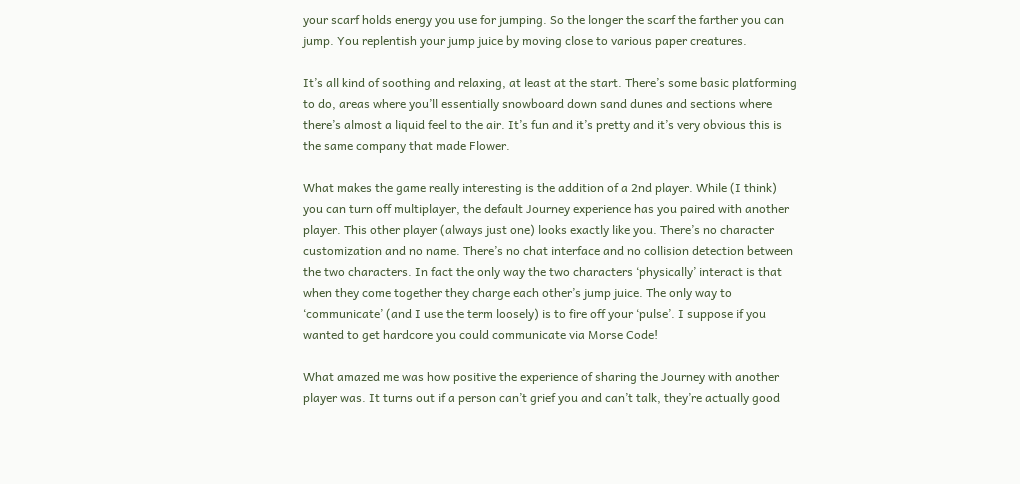your scarf holds energy you use for jumping. So the longer the scarf the farther you can jump. You replentish your jump juice by moving close to various paper creatures.

It’s all kind of soothing and relaxing, at least at the start. There’s some basic platforming to do, areas where you’ll essentially snowboard down sand dunes and sections where there’s almost a liquid feel to the air. It’s fun and it’s pretty and it’s very obvious this is the same company that made Flower.

What makes the game really interesting is the addition of a 2nd player. While (I think) you can turn off multiplayer, the default Journey experience has you paired with another player. This other player (always just one) looks exactly like you. There’s no character customization and no name. There’s no chat interface and no collision detection between the two characters. In fact the only way the two characters ‘physically’ interact is that when they come together they charge each other’s jump juice. The only way to ‘communicate’ (and I use the term loosely) is to fire off your ‘pulse’. I suppose if you wanted to get hardcore you could communicate via Morse Code!

What amazed me was how positive the experience of sharing the Journey with another player was. It turns out if a person can’t grief you and can’t talk, they’re actually good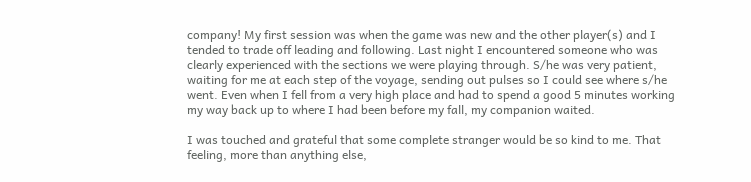company! My first session was when the game was new and the other player(s) and I tended to trade off leading and following. Last night I encountered someone who was clearly experienced with the sections we were playing through. S/he was very patient, waiting for me at each step of the voyage, sending out pulses so I could see where s/he went. Even when I fell from a very high place and had to spend a good 5 minutes working my way back up to where I had been before my fall, my companion waited.

I was touched and grateful that some complete stranger would be so kind to me. That feeling, more than anything else,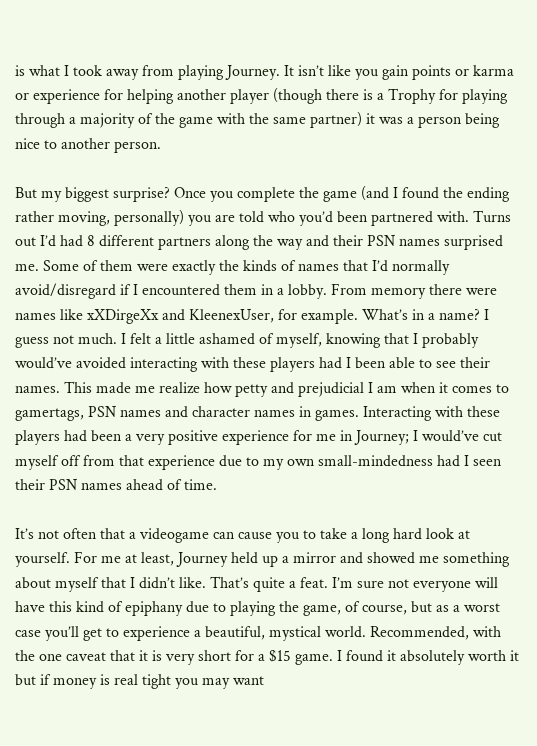is what I took away from playing Journey. It isn’t like you gain points or karma or experience for helping another player (though there is a Trophy for playing through a majority of the game with the same partner) it was a person being nice to another person.

But my biggest surprise? Once you complete the game (and I found the ending rather moving, personally) you are told who you’d been partnered with. Turns out I’d had 8 different partners along the way and their PSN names surprised me. Some of them were exactly the kinds of names that I’d normally avoid/disregard if I encountered them in a lobby. From memory there were names like xXDirgeXx and KleenexUser, for example. What’s in a name? I guess not much. I felt a little ashamed of myself, knowing that I probably would’ve avoided interacting with these players had I been able to see their names. This made me realize how petty and prejudicial I am when it comes to gamertags, PSN names and character names in games. Interacting with these players had been a very positive experience for me in Journey; I would’ve cut myself off from that experience due to my own small-mindedness had I seen their PSN names ahead of time.

It’s not often that a videogame can cause you to take a long hard look at yourself. For me at least, Journey held up a mirror and showed me something about myself that I didn’t like. That’s quite a feat. I’m sure not everyone will have this kind of epiphany due to playing the game, of course, but as a worst case you’ll get to experience a beautiful, mystical world. Recommended, with the one caveat that it is very short for a $15 game. I found it absolutely worth it but if money is real tight you may want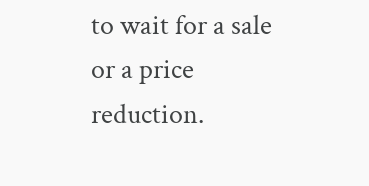to wait for a sale or a price reduction.